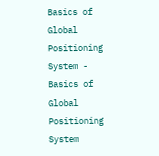Basics of Global Positioning System -
Basics of Global Positioning System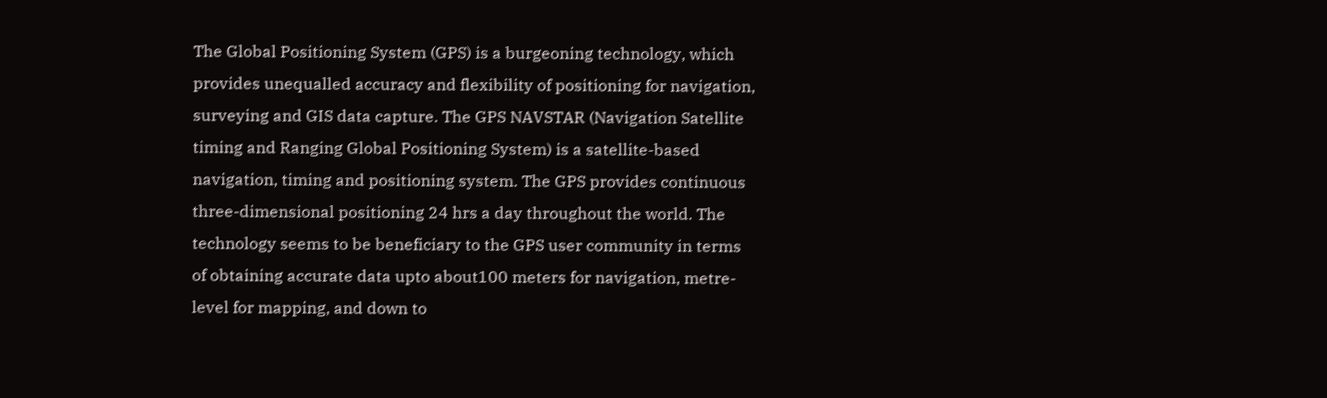The Global Positioning System (GPS) is a burgeoning technology, which provides unequalled accuracy and flexibility of positioning for navigation, surveying and GIS data capture. The GPS NAVSTAR (Navigation Satellite timing and Ranging Global Positioning System) is a satellite-based navigation, timing and positioning system. The GPS provides continuous three-dimensional positioning 24 hrs a day throughout the world. The technology seems to be beneficiary to the GPS user community in terms of obtaining accurate data upto about100 meters for navigation, metre-level for mapping, and down to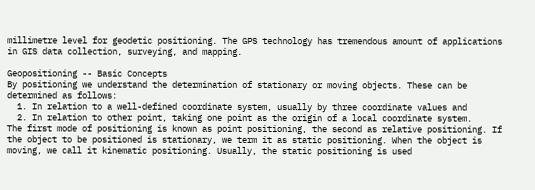millimetre level for geodetic positioning. The GPS technology has tremendous amount of applications in GIS data collection, surveying, and mapping.

Geopositioning -- Basic Concepts
By positioning we understand the determination of stationary or moving objects. These can be determined as follows:
  1. In relation to a well-defined coordinate system, usually by three coordinate values and
  2. In relation to other point, taking one point as the origin of a local coordinate system.
The first mode of positioning is known as point positioning, the second as relative positioning. If the object to be positioned is stationary, we term it as static positioning. When the object is moving, we call it kinematic positioning. Usually, the static positioning is used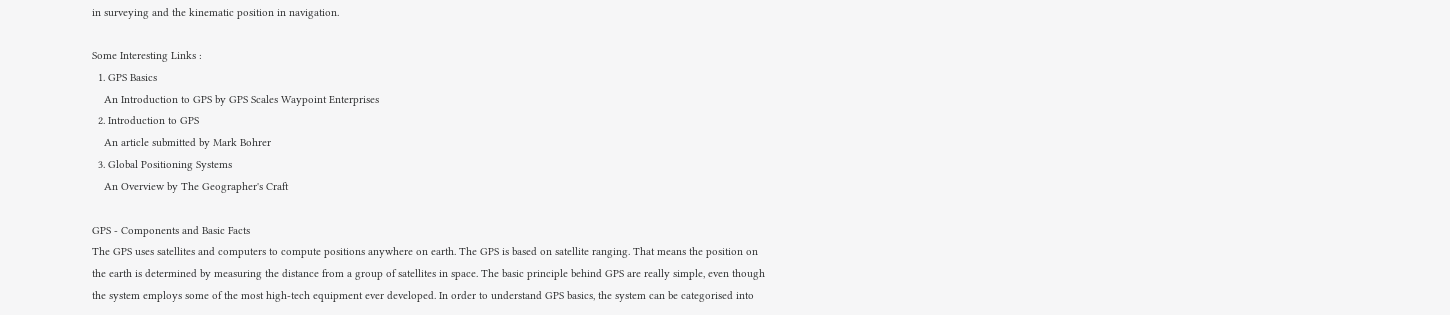in surveying and the kinematic position in navigation.

Some Interesting Links :
  1. GPS Basics
    An Introduction to GPS by GPS Scales Waypoint Enterprises
  2. Introduction to GPS
    An article submitted by Mark Bohrer
  3. Global Positioning Systems
    An Overview by The Geographer's Craft

GPS - Components and Basic Facts
The GPS uses satellites and computers to compute positions anywhere on earth. The GPS is based on satellite ranging. That means the position on the earth is determined by measuring the distance from a group of satellites in space. The basic principle behind GPS are really simple, even though the system employs some of the most high-tech equipment ever developed. In order to understand GPS basics, the system can be categorised into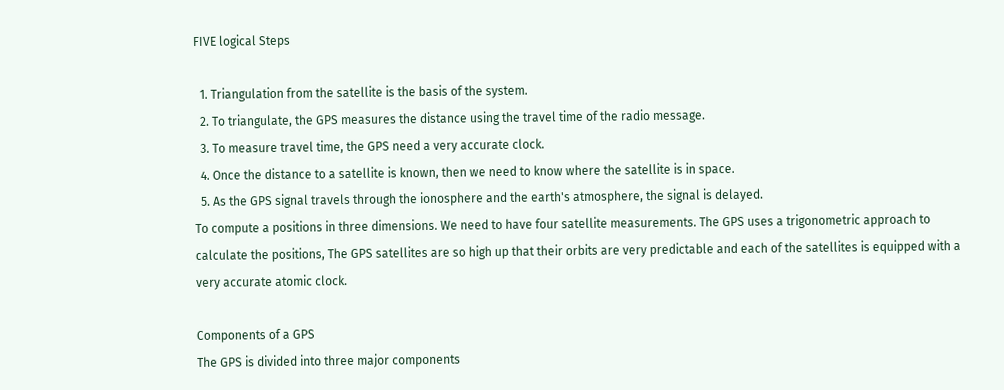FIVE logical Steps

  1. Triangulation from the satellite is the basis of the system.
  2. To triangulate, the GPS measures the distance using the travel time of the radio message.
  3. To measure travel time, the GPS need a very accurate clock.
  4. Once the distance to a satellite is known, then we need to know where the satellite is in space.
  5. As the GPS signal travels through the ionosphere and the earth's atmosphere, the signal is delayed.
To compute a positions in three dimensions. We need to have four satellite measurements. The GPS uses a trigonometric approach to calculate the positions, The GPS satellites are so high up that their orbits are very predictable and each of the satellites is equipped with a very accurate atomic clock.

Components of a GPS
The GPS is divided into three major components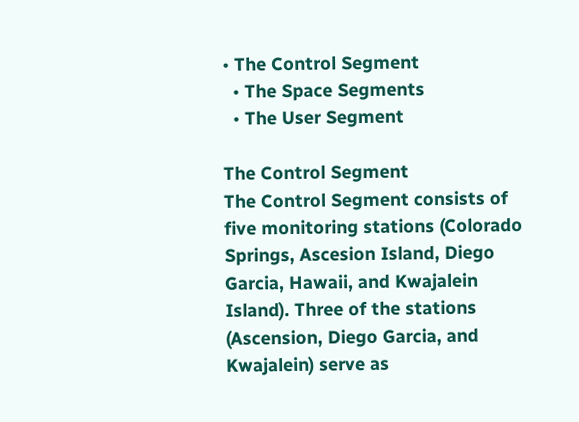• The Control Segment
  • The Space Segments
  • The User Segment

The Control Segment
The Control Segment consists of five monitoring stations (Colorado Springs, Ascesion Island, Diego Garcia, Hawaii, and Kwajalein Island). Three of the stations (Ascension, Diego Garcia, and Kwajalein) serve as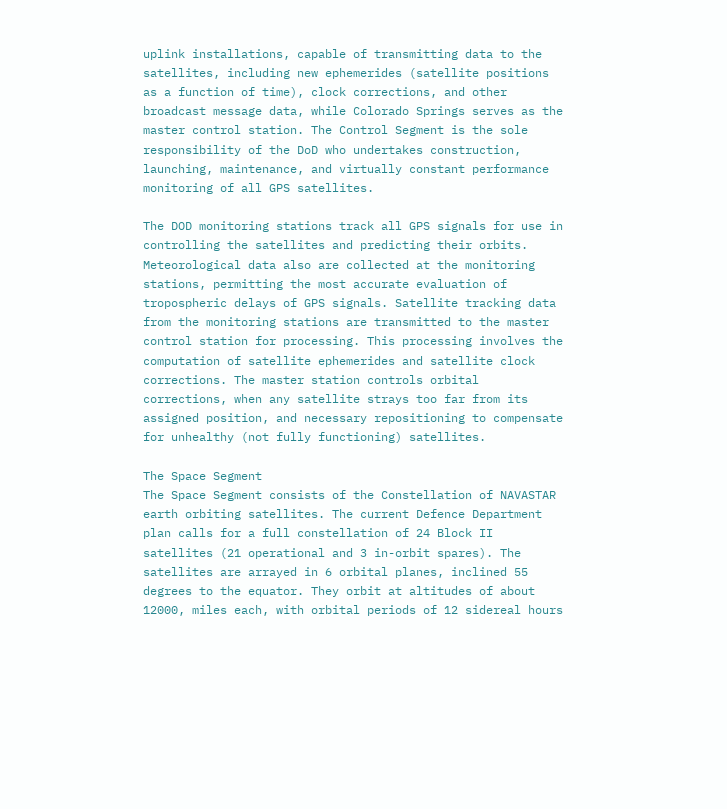uplink installations, capable of transmitting data to the satellites, including new ephemerides (satellite positions as a function of time), clock corrections, and other broadcast message data, while Colorado Springs serves as the master control station. The Control Segment is the sole responsibility of the DoD who undertakes construction, launching, maintenance, and virtually constant performance monitoring of all GPS satellites.

The DOD monitoring stations track all GPS signals for use in controlling the satellites and predicting their orbits. Meteorological data also are collected at the monitoring stations, permitting the most accurate evaluation of tropospheric delays of GPS signals. Satellite tracking data from the monitoring stations are transmitted to the master control station for processing. This processing involves the computation of satellite ephemerides and satellite clock corrections. The master station controls orbital corrections, when any satellite strays too far from its assigned position, and necessary repositioning to compensate for unhealthy (not fully functioning) satellites.

The Space Segment
The Space Segment consists of the Constellation of NAVASTAR earth orbiting satellites. The current Defence Department plan calls for a full constellation of 24 Block II satellites (21 operational and 3 in-orbit spares). The satellites are arrayed in 6 orbital planes, inclined 55 degrees to the equator. They orbit at altitudes of about 12000, miles each, with orbital periods of 12 sidereal hours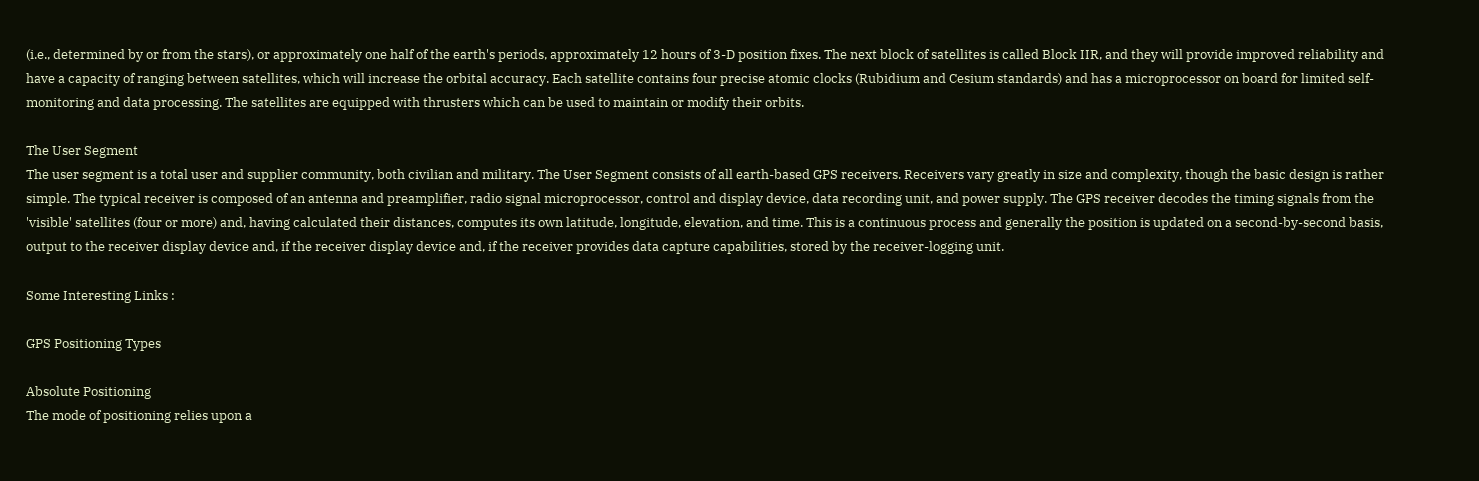(i.e., determined by or from the stars), or approximately one half of the earth's periods, approximately 12 hours of 3-D position fixes. The next block of satellites is called Block IIR, and they will provide improved reliability and have a capacity of ranging between satellites, which will increase the orbital accuracy. Each satellite contains four precise atomic clocks (Rubidium and Cesium standards) and has a microprocessor on board for limited self-monitoring and data processing. The satellites are equipped with thrusters which can be used to maintain or modify their orbits.

The User Segment
The user segment is a total user and supplier community, both civilian and military. The User Segment consists of all earth-based GPS receivers. Receivers vary greatly in size and complexity, though the basic design is rather simple. The typical receiver is composed of an antenna and preamplifier, radio signal microprocessor, control and display device, data recording unit, and power supply. The GPS receiver decodes the timing signals from the 'visible' satellites (four or more) and, having calculated their distances, computes its own latitude, longitude, elevation, and time. This is a continuous process and generally the position is updated on a second-by-second basis, output to the receiver display device and, if the receiver display device and, if the receiver provides data capture capabilities, stored by the receiver-logging unit.

Some Interesting Links :

GPS Positioning Types

Absolute Positioning
The mode of positioning relies upon a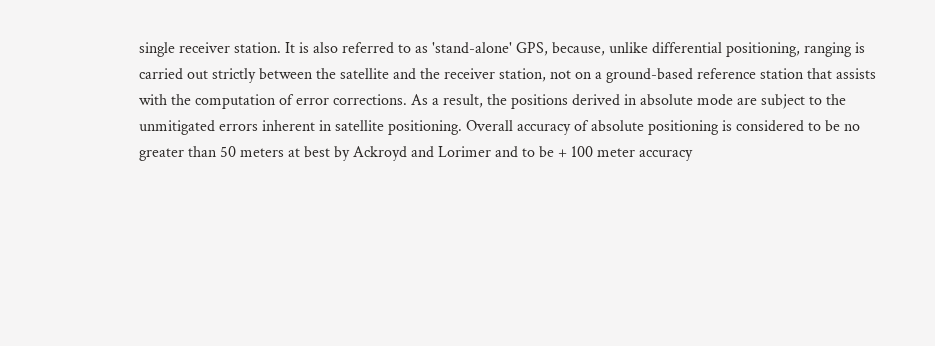single receiver station. It is also referred to as 'stand-alone' GPS, because, unlike differential positioning, ranging is carried out strictly between the satellite and the receiver station, not on a ground-based reference station that assists with the computation of error corrections. As a result, the positions derived in absolute mode are subject to the unmitigated errors inherent in satellite positioning. Overall accuracy of absolute positioning is considered to be no greater than 50 meters at best by Ackroyd and Lorimer and to be + 100 meter accuracy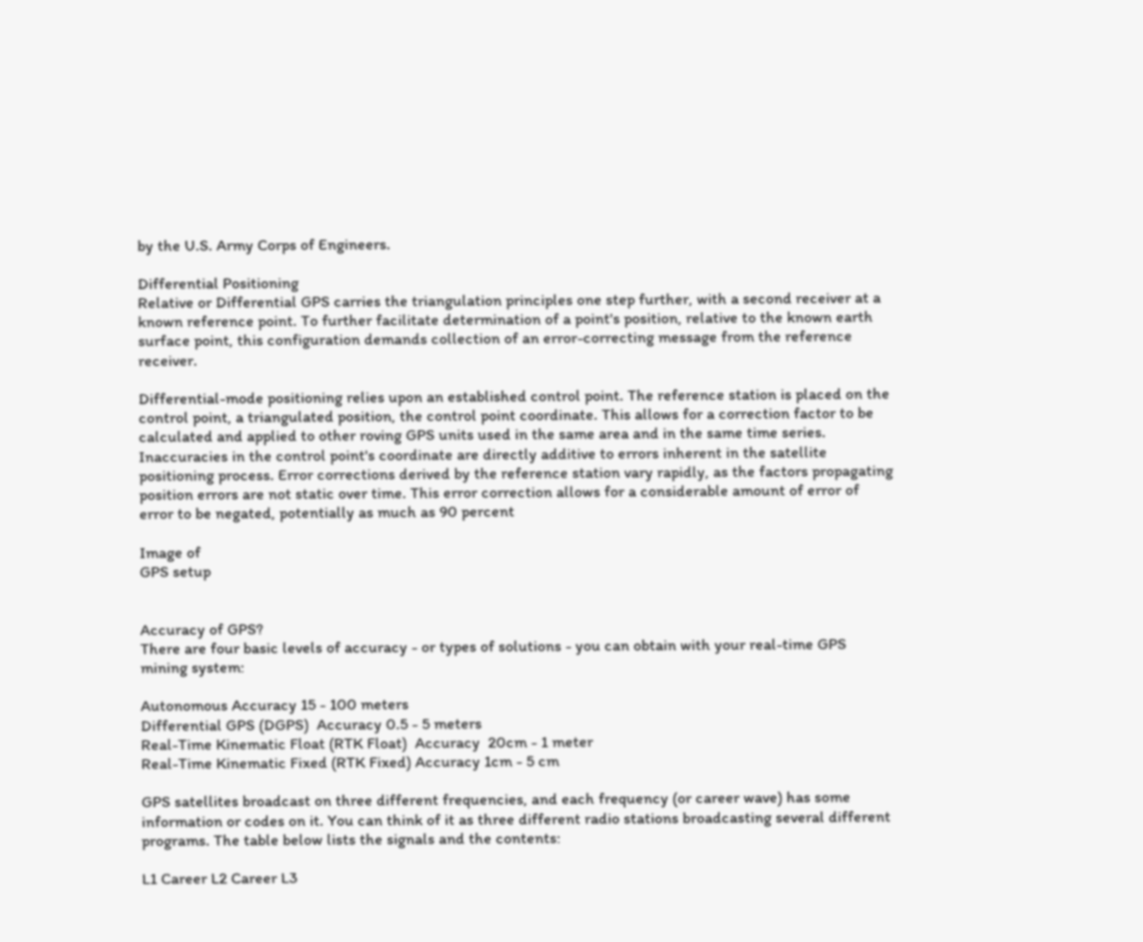by the U.S. Army Corps of Engineers.

Differential Positioning
Relative or Differential GPS carries the triangulation principles one step further, with a second receiver at a known reference point. To further facilitate determination of a point's position, relative to the known earth surface point, this configuration demands collection of an error-correcting message from the reference receiver.

Differential-mode positioning relies upon an established control point. The reference station is placed on the control point, a triangulated position, the control point coordinate. This allows for a correction factor to be calculated and applied to other roving GPS units used in the same area and in the same time series. Inaccuracies in the control point's coordinate are directly additive to errors inherent in the satellite positioning process. Error corrections derived by the reference station vary rapidly, as the factors propagating position errors are not static over time. This error correction allows for a considerable amount of error of error to be negated, potentially as much as 90 percent

Image of
GPS setup


Accuracy of GPS?
There are four basic levels of accuracy - or types of solutions - you can obtain with your real-time GPS mining system:

Autonomous Accuracy 15 - 100 meters
Differential GPS (DGPS)  Accuracy 0.5 - 5 meters
Real-Time Kinematic Float (RTK Float)  Accuracy  20cm - 1 meter
Real-Time Kinematic Fixed (RTK Fixed) Accuracy 1cm - 5 cm

GPS satellites broadcast on three different frequencies, and each frequency (or career wave) has some information or codes on it. You can think of it as three different radio stations broadcasting several different programs. The table below lists the signals and the contents:

L1 Career L2 Career L3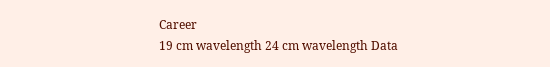Career
19 cm wavelength 24 cm wavelength Data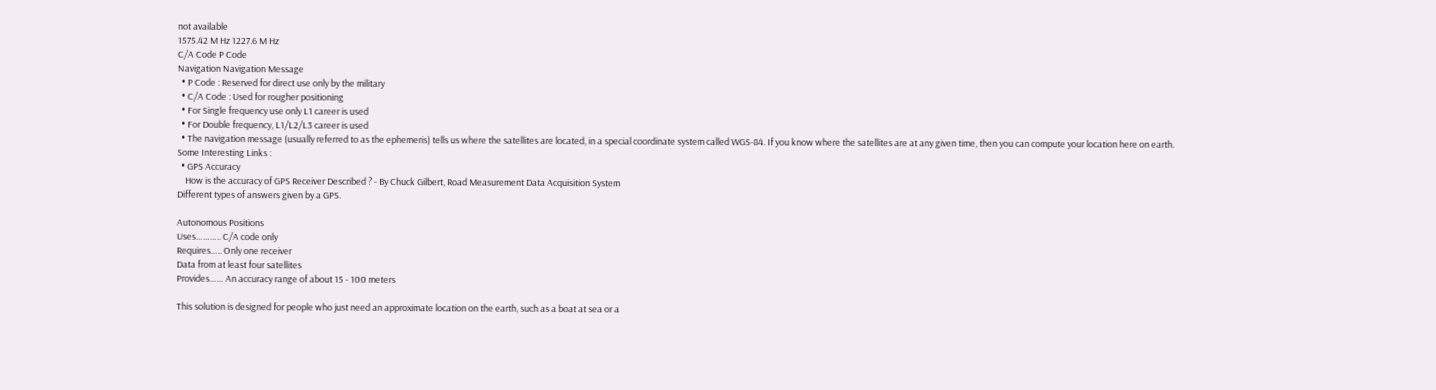not available
1575.42 M Hz 1227.6 M Hz
C/A Code P Code
Navigation Navigation Message
  • P Code : Reserved for direct use only by the military
  • C/A Code : Used for rougher positioning
  • For Single frequency use only L1 career is used
  • For Double frequency, L1/L2/L3 career is used
  • The navigation message (usually referred to as the ephemeris) tells us where the satellites are located, in a special coordinate system called WGS-84. If you know where the satellites are at any given time, then you can compute your location here on earth.
Some Interesting Links :
  • GPS Accuracy
    How is the accuracy of GPS Receiver Described ? - By Chuck Gilbert, Road Measurement Data Acquisition System
Different types of answers given by a GPS.

Autonomous Positions
Uses……….. C/A code only
Requires….. Only one receiver
Data from at least four satellites
Provides…… An accuracy range of about 15 - 100 meters

This solution is designed for people who just need an approximate location on the earth, such as a boat at sea or a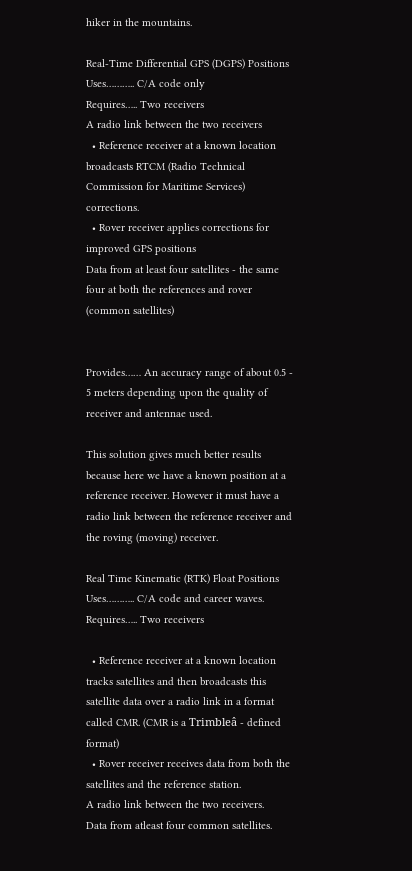hiker in the mountains.

Real-Time Differential GPS (DGPS) Positions
Uses……….. C/A code only
Requires….. Two receivers
A radio link between the two receivers
  • Reference receiver at a known location broadcasts RTCM (Radio Technical Commission for Maritime Services) corrections.
  • Rover receiver applies corrections for improved GPS positions
Data from at least four satellites - the same four at both the references and rover (common satellites)


Provides…… An accuracy range of about 0.5 - 5 meters depending upon the quality of receiver and antennae used.

This solution gives much better results because here we have a known position at a reference receiver. However it must have a radio link between the reference receiver and the roving (moving) receiver.

Real Time Kinematic (RTK) Float Positions
Uses……….. C/A code and career waves.
Requires….. Two receivers

  • Reference receiver at a known location tracks satellites and then broadcasts this satellite data over a radio link in a format called CMR. (CMR is a Trimbleâ - defined format)
  • Rover receiver receives data from both the satellites and the reference station.
A radio link between the two receivers.
Data from atleast four common satellites.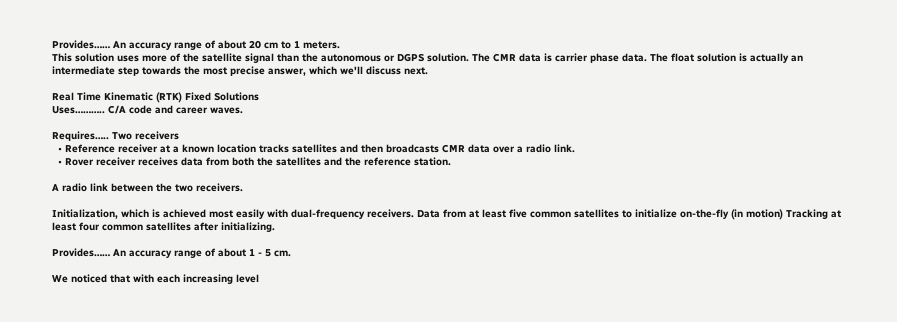Provides…… An accuracy range of about 20 cm to 1 meters.
This solution uses more of the satellite signal than the autonomous or DGPS solution. The CMR data is carrier phase data. The float solution is actually an intermediate step towards the most precise answer, which we'll discuss next.

Real Time Kinematic (RTK) Fixed Solutions
Uses……….. C/A code and career waves.

Requires….. Two receivers
  • Reference receiver at a known location tracks satellites and then broadcasts CMR data over a radio link.
  • Rover receiver receives data from both the satellites and the reference station.

A radio link between the two receivers.

Initialization, which is achieved most easily with dual-frequency receivers. Data from at least five common satellites to initialize on-the-fly (in motion) Tracking at least four common satellites after initializing.

Provides…… An accuracy range of about 1 - 5 cm.

We noticed that with each increasing level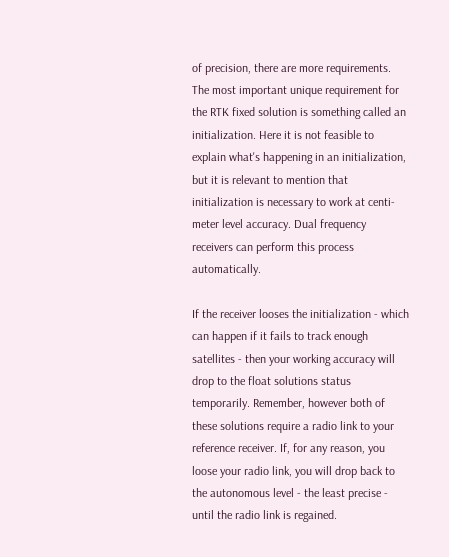of precision, there are more requirements. The most important unique requirement for the RTK fixed solution is something called an initialization. Here it is not feasible to explain what's happening in an initialization, but it is relevant to mention that initialization is necessary to work at centi-meter level accuracy. Dual frequency receivers can perform this process automatically.

If the receiver looses the initialization - which can happen if it fails to track enough satellites - then your working accuracy will drop to the float solutions status temporarily. Remember, however both of these solutions require a radio link to your reference receiver. If, for any reason, you loose your radio link, you will drop back to the autonomous level - the least precise - until the radio link is regained.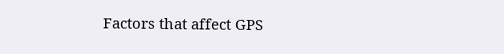Factors that affect GPS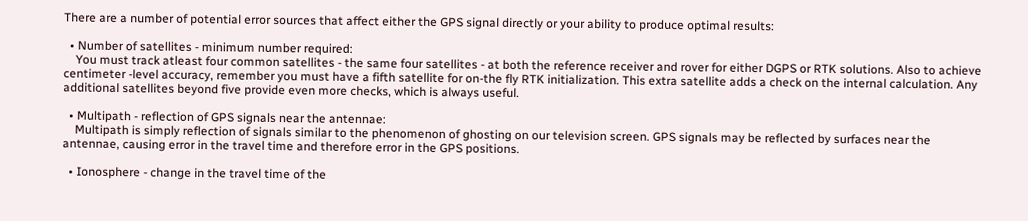There are a number of potential error sources that affect either the GPS signal directly or your ability to produce optimal results:

  • Number of satellites - minimum number required:
    You must track atleast four common satellites - the same four satellites - at both the reference receiver and rover for either DGPS or RTK solutions. Also to achieve centimeter -level accuracy, remember you must have a fifth satellite for on-the fly RTK initialization. This extra satellite adds a check on the internal calculation. Any additional satellites beyond five provide even more checks, which is always useful.

  • Multipath - reflection of GPS signals near the antennae:
    Multipath is simply reflection of signals similar to the phenomenon of ghosting on our television screen. GPS signals may be reflected by surfaces near the antennae, causing error in the travel time and therefore error in the GPS positions.

  • Ionosphere - change in the travel time of the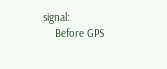signal:
    Before GPS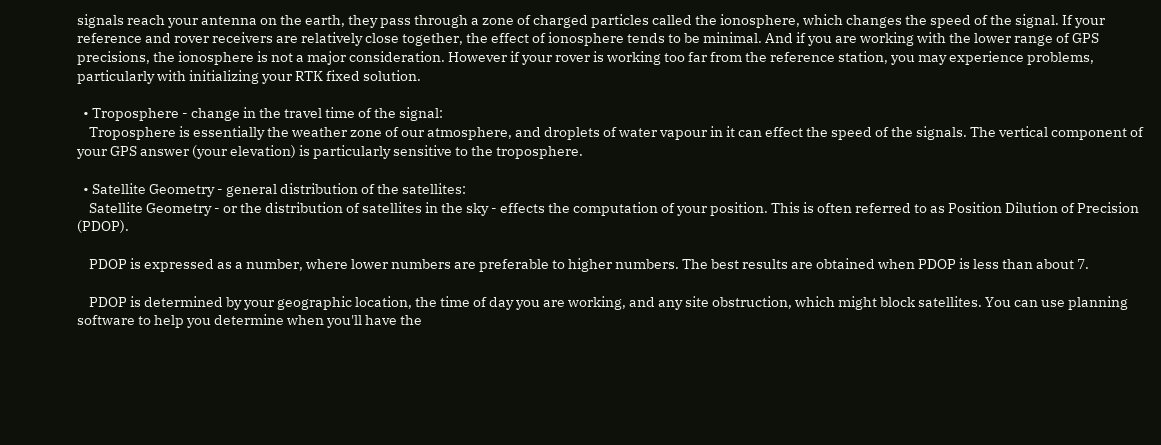signals reach your antenna on the earth, they pass through a zone of charged particles called the ionosphere, which changes the speed of the signal. If your reference and rover receivers are relatively close together, the effect of ionosphere tends to be minimal. And if you are working with the lower range of GPS precisions, the ionosphere is not a major consideration. However if your rover is working too far from the reference station, you may experience problems, particularly with initializing your RTK fixed solution.

  • Troposphere - change in the travel time of the signal:
    Troposphere is essentially the weather zone of our atmosphere, and droplets of water vapour in it can effect the speed of the signals. The vertical component of your GPS answer (your elevation) is particularly sensitive to the troposphere.

  • Satellite Geometry - general distribution of the satellites:
    Satellite Geometry - or the distribution of satellites in the sky - effects the computation of your position. This is often referred to as Position Dilution of Precision (PDOP).

    PDOP is expressed as a number, where lower numbers are preferable to higher numbers. The best results are obtained when PDOP is less than about 7.

    PDOP is determined by your geographic location, the time of day you are working, and any site obstruction, which might block satellites. You can use planning software to help you determine when you'll have the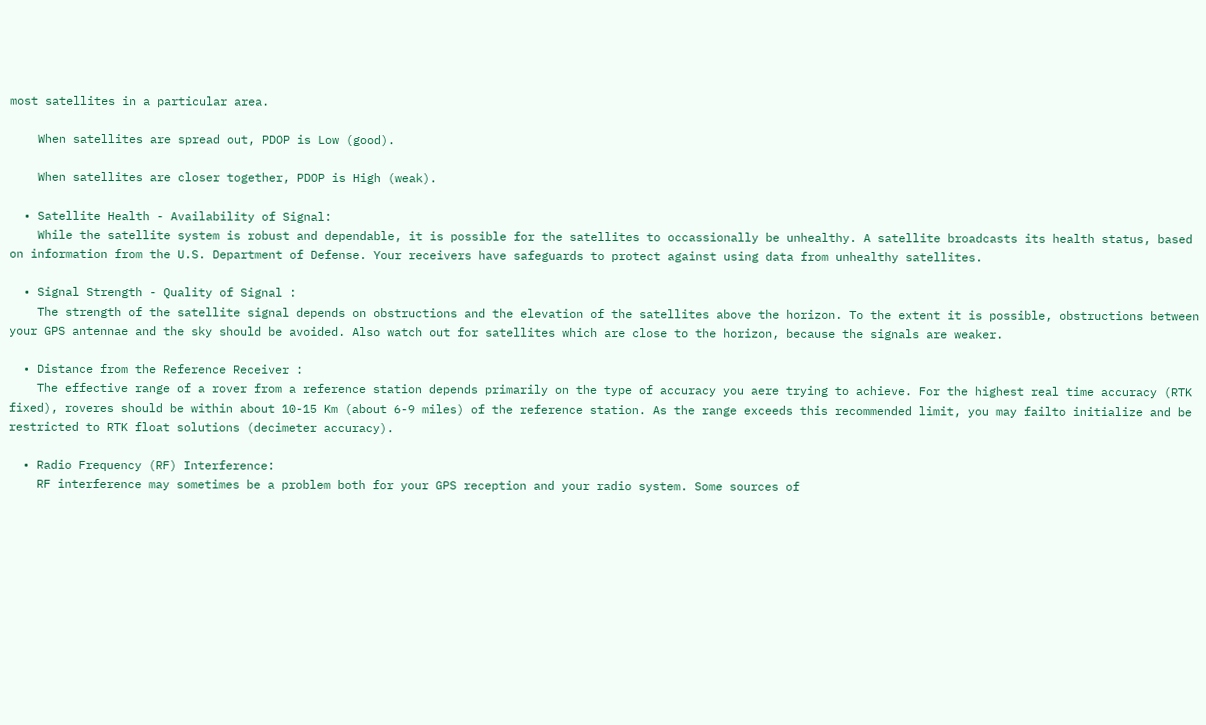most satellites in a particular area.

    When satellites are spread out, PDOP is Low (good).

    When satellites are closer together, PDOP is High (weak).

  • Satellite Health - Availability of Signal:
    While the satellite system is robust and dependable, it is possible for the satellites to occassionally be unhealthy. A satellite broadcasts its health status, based on information from the U.S. Department of Defense. Your receivers have safeguards to protect against using data from unhealthy satellites.

  • Signal Strength - Quality of Signal :
    The strength of the satellite signal depends on obstructions and the elevation of the satellites above the horizon. To the extent it is possible, obstructions between your GPS antennae and the sky should be avoided. Also watch out for satellites which are close to the horizon, because the signals are weaker.

  • Distance from the Reference Receiver :
    The effective range of a rover from a reference station depends primarily on the type of accuracy you aere trying to achieve. For the highest real time accuracy (RTK fixed), roveres should be within about 10-15 Km (about 6-9 miles) of the reference station. As the range exceeds this recommended limit, you may failto initialize and be restricted to RTK float solutions (decimeter accuracy).

  • Radio Frequency (RF) Interference:
    RF interference may sometimes be a problem both for your GPS reception and your radio system. Some sources of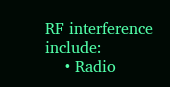RF interference include:
    • Radio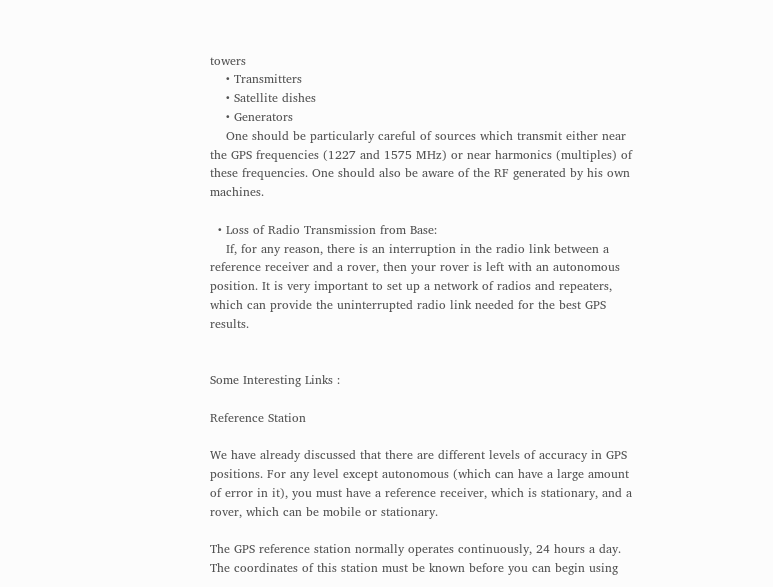towers
    • Transmitters
    • Satellite dishes
    • Generators
    One should be particularly careful of sources which transmit either near the GPS frequencies (1227 and 1575 MHz) or near harmonics (multiples) of these frequencies. One should also be aware of the RF generated by his own machines.

  • Loss of Radio Transmission from Base:
    If, for any reason, there is an interruption in the radio link between a reference receiver and a rover, then your rover is left with an autonomous position. It is very important to set up a network of radios and repeaters, which can provide the uninterrupted radio link needed for the best GPS results.


Some Interesting Links :

Reference Station

We have already discussed that there are different levels of accuracy in GPS positions. For any level except autonomous (which can have a large amount of error in it), you must have a reference receiver, which is stationary, and a rover, which can be mobile or stationary.

The GPS reference station normally operates continuously, 24 hours a day. The coordinates of this station must be known before you can begin using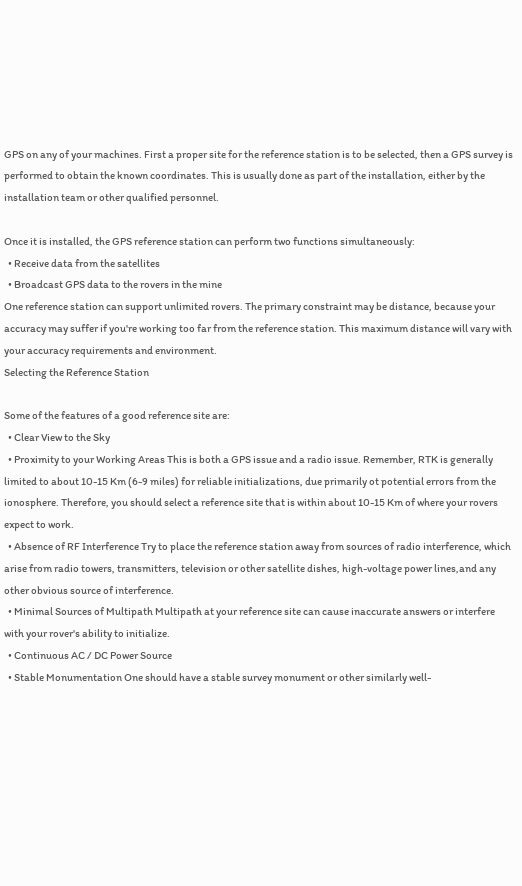GPS on any of your machines. First a proper site for the reference station is to be selected, then a GPS survey is performed to obtain the known coordinates. This is usually done as part of the installation, either by the installation team or other qualified personnel.

Once it is installed, the GPS reference station can perform two functions simultaneously:
  • Receive data from the satellites
  • Broadcast GPS data to the rovers in the mine
One reference station can support unlimited rovers. The primary constraint may be distance, because your accuracy may suffer if you're working too far from the reference station. This maximum distance will vary with your accuracy requirements and environment.
Selecting the Reference Station

Some of the features of a good reference site are:
  • Clear View to the Sky
  • Proximity to your Working Areas This is both a GPS issue and a radio issue. Remember, RTK is generally limited to about 10-15 Km (6-9 miles) for reliable initializations, due primarily ot potential errors from the ionosphere. Therefore, you should select a reference site that is within about 10-15 Km of where your rovers expect to work.
  • Absence of RF Interference Try to place the reference station away from sources of radio interference, which arise from radio towers, transmitters, television or other satellite dishes, high-voltage power lines,and any other obvious source of interference.
  • Minimal Sources of Multipath Multipath at your reference site can cause inaccurate answers or interfere with your rover's ability to initialize.
  • Continuous AC / DC Power Source
  • Stable Monumentation One should have a stable survey monument or other similarly well-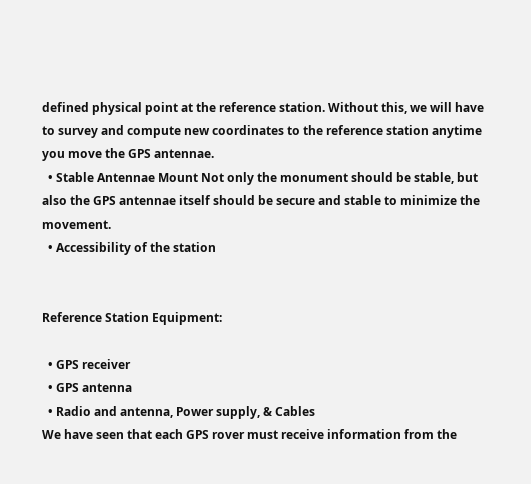defined physical point at the reference station. Without this, we will have to survey and compute new coordinates to the reference station anytime you move the GPS antennae.
  • Stable Antennae Mount Not only the monument should be stable, but also the GPS antennae itself should be secure and stable to minimize the movement.
  • Accessibility of the station


Reference Station Equipment:

  • GPS receiver
  • GPS antenna
  • Radio and antenna, Power supply, & Cables
We have seen that each GPS rover must receive information from the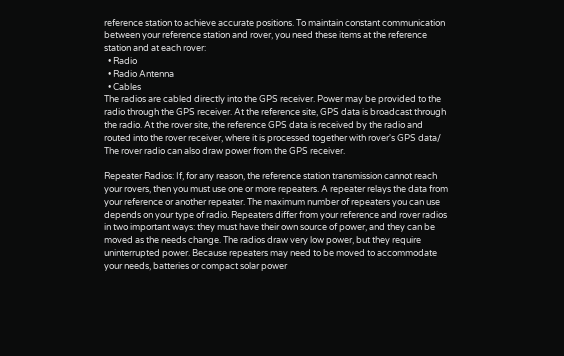reference station to achieve accurate positions. To maintain constant communication between your reference station and rover, you need these items at the reference station and at each rover:
  • Radio
  • Radio Antenna
  • Cables
The radios are cabled directly into the GPS receiver. Power may be provided to the radio through the GPS receiver. At the reference site, GPS data is broadcast through the radio. At the rover site, the reference GPS data is received by the radio and routed into the rover receiver, where it is processed together with rover's GPS data/ The rover radio can also draw power from the GPS receiver.

Repeater Radios: If, for any reason, the reference station transmission cannot reach your rovers, then you must use one or more repeaters. A repeater relays the data from your reference or another repeater. The maximum number of repeaters you can use depends on your type of radio. Repeaters differ from your reference and rover radios in two important ways: they must have their own source of power, and they can be moved as the needs change. The radios draw very low power, but they require uninterrupted power. Because repeaters may need to be moved to accommodate your needs, batteries or compact solar power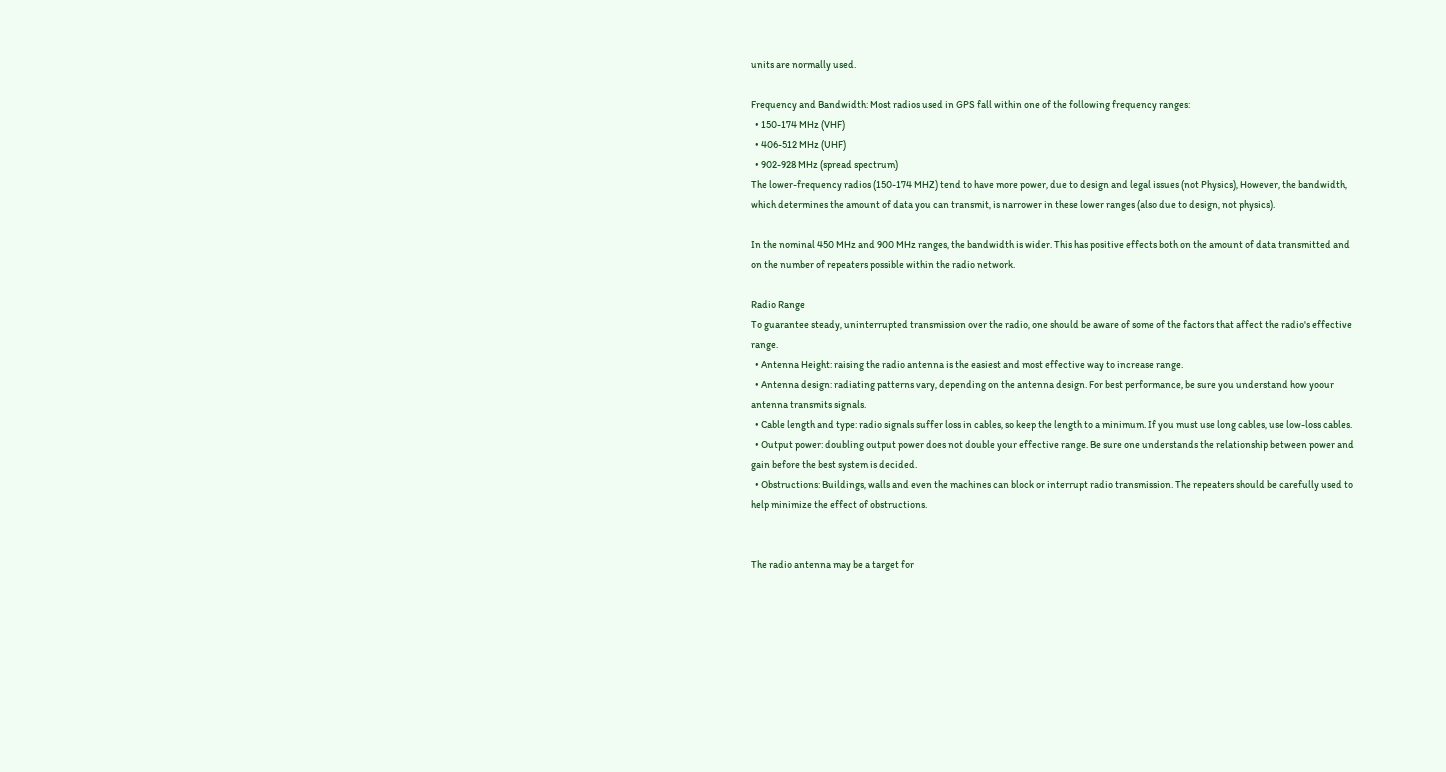units are normally used.

Frequency and Bandwidth: Most radios used in GPS fall within one of the following frequency ranges:
  • 150-174 MHz (VHF)
  • 406-512 MHz (UHF)
  • 902-928 MHz (spread spectrum)
The lower-frequency radios (150-174 MHZ) tend to have more power, due to design and legal issues (not Physics), However, the bandwidth, which determines the amount of data you can transmit, is narrower in these lower ranges (also due to design, not physics).

In the nominal 450 MHz and 900 MHz ranges, the bandwidth is wider. This has positive effects both on the amount of data transmitted and on the number of repeaters possible within the radio network.

Radio Range
To guarantee steady, uninterrupted transmission over the radio, one should be aware of some of the factors that affect the radio's effective range.
  • Antenna Height: raising the radio antenna is the easiest and most effective way to increase range.
  • Antenna design: radiating patterns vary, depending on the antenna design. For best performance, be sure you understand how yoour antenna transmits signals.
  • Cable length and type: radio signals suffer loss in cables, so keep the length to a minimum. If you must use long cables, use low-loss cables.
  • Output power: doubling output power does not double your effective range. Be sure one understands the relationship between power and gain before the best system is decided.
  • Obstructions: Buildings, walls and even the machines can block or interrupt radio transmission. The repeaters should be carefully used to help minimize the effect of obstructions.


The radio antenna may be a target for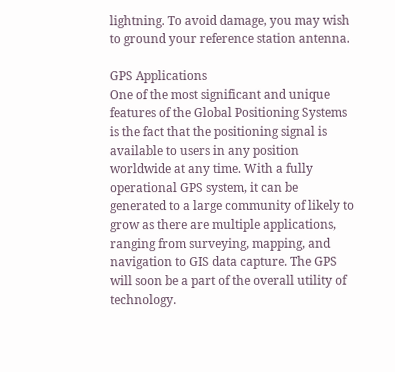lightning. To avoid damage, you may wish to ground your reference station antenna.

GPS Applications
One of the most significant and unique features of the Global Positioning Systems is the fact that the positioning signal is available to users in any position worldwide at any time. With a fully operational GPS system, it can be generated to a large community of likely to grow as there are multiple applications, ranging from surveying, mapping, and navigation to GIS data capture. The GPS will soon be a part of the overall utility of technology.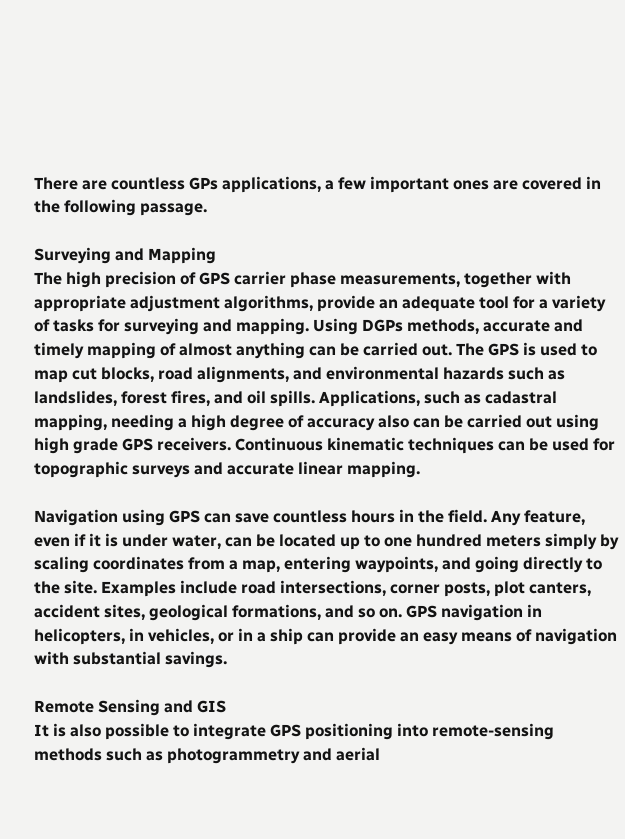There are countless GPs applications, a few important ones are covered in the following passage.

Surveying and Mapping
The high precision of GPS carrier phase measurements, together with appropriate adjustment algorithms, provide an adequate tool for a variety of tasks for surveying and mapping. Using DGPs methods, accurate and timely mapping of almost anything can be carried out. The GPS is used to map cut blocks, road alignments, and environmental hazards such as landslides, forest fires, and oil spills. Applications, such as cadastral mapping, needing a high degree of accuracy also can be carried out using high grade GPS receivers. Continuous kinematic techniques can be used for topographic surveys and accurate linear mapping.

Navigation using GPS can save countless hours in the field. Any feature, even if it is under water, can be located up to one hundred meters simply by scaling coordinates from a map, entering waypoints, and going directly to the site. Examples include road intersections, corner posts, plot canters, accident sites, geological formations, and so on. GPS navigation in helicopters, in vehicles, or in a ship can provide an easy means of navigation with substantial savings.

Remote Sensing and GIS
It is also possible to integrate GPS positioning into remote-sensing methods such as photogrammetry and aerial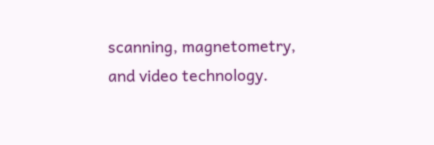scanning, magnetometry, and video technology.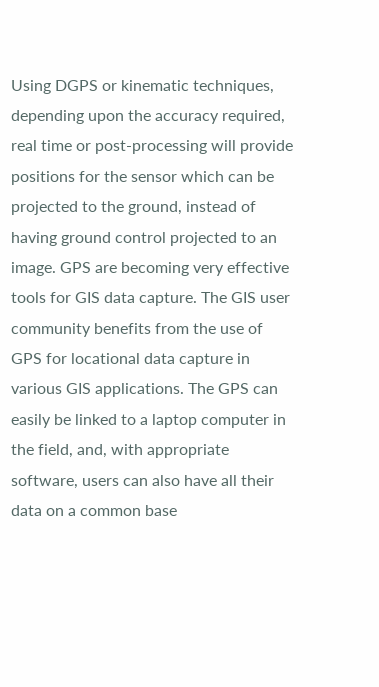Using DGPS or kinematic techniques, depending upon the accuracy required, real time or post-processing will provide positions for the sensor which can be projected to the ground, instead of having ground control projected to an image. GPS are becoming very effective tools for GIS data capture. The GIS user community benefits from the use of GPS for locational data capture in various GIS applications. The GPS can easily be linked to a laptop computer in the field, and, with appropriate software, users can also have all their data on a common base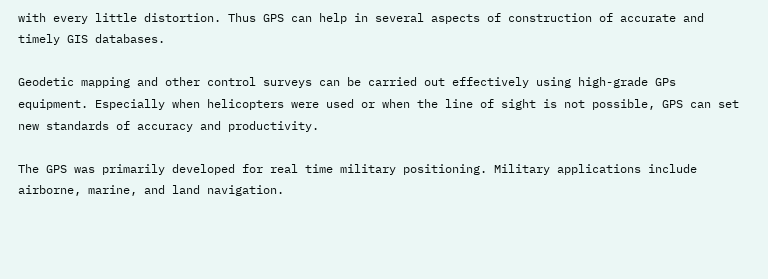with every little distortion. Thus GPS can help in several aspects of construction of accurate and timely GIS databases.

Geodetic mapping and other control surveys can be carried out effectively using high-grade GPs equipment. Especially when helicopters were used or when the line of sight is not possible, GPS can set new standards of accuracy and productivity.

The GPS was primarily developed for real time military positioning. Military applications include airborne, marine, and land navigation.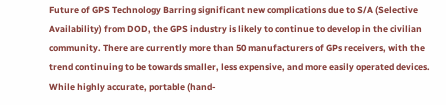Future of GPS Technology Barring significant new complications due to S/A (Selective Availability) from DOD, the GPS industry is likely to continue to develop in the civilian community. There are currently more than 50 manufacturers of GPs receivers, with the trend continuing to be towards smaller, less expensive, and more easily operated devices. While highly accurate, portable (hand-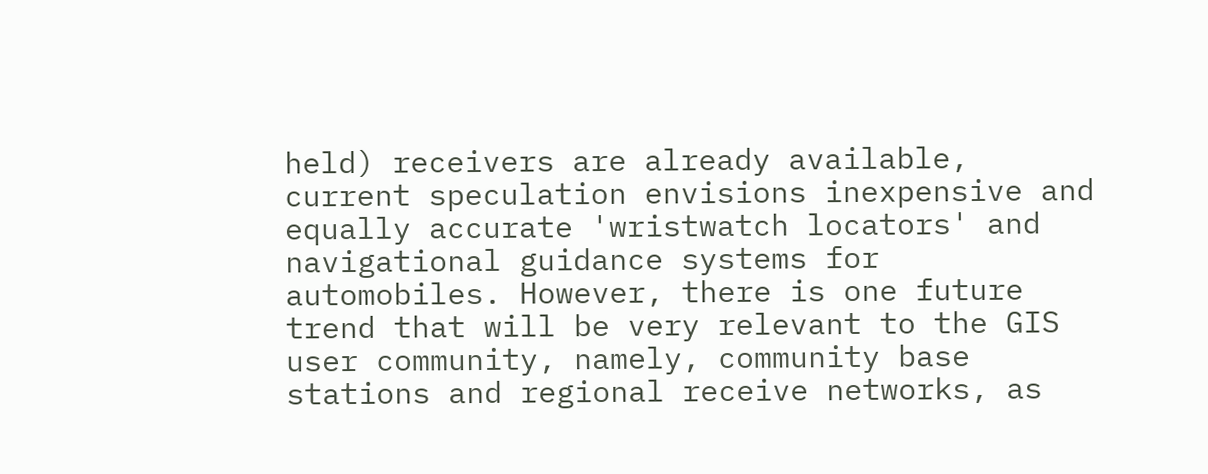held) receivers are already available, current speculation envisions inexpensive and equally accurate 'wristwatch locators' and navigational guidance systems for automobiles. However, there is one future trend that will be very relevant to the GIS user community, namely, community base stations and regional receive networks, as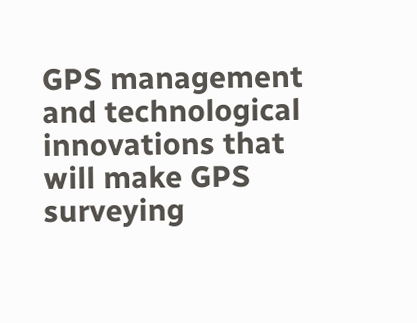GPS management and technological innovations that will make GPS surveying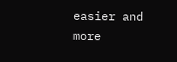easier and more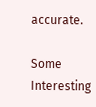accurate.

Some Interesting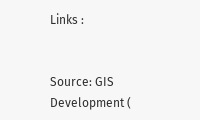Links :


Source: GIS Development (